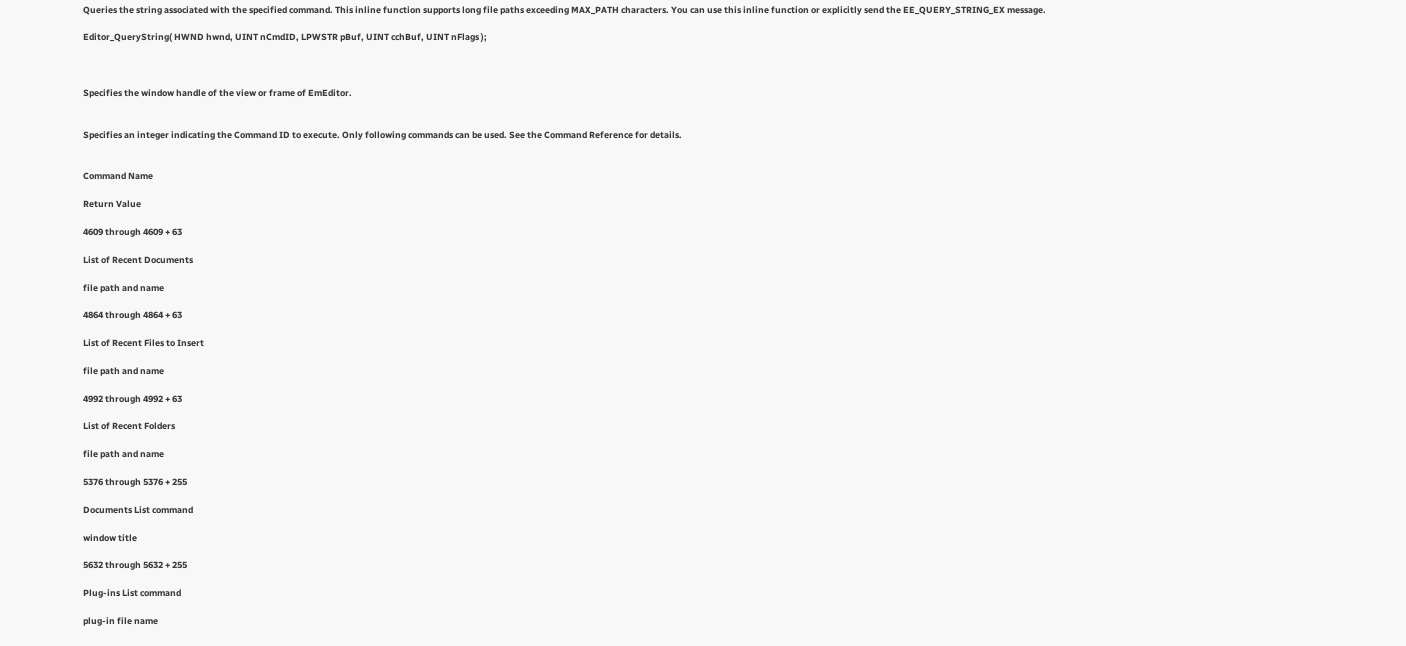Queries the string associated with the specified command. This inline function supports long file paths exceeding MAX_PATH characters. You can use this inline function or explicitly send the EE_QUERY_STRING_EX message.

Editor_QueryString( HWND hwnd, UINT nCmdID, LPWSTR pBuf, UINT cchBuf, UINT nFlags );



Specifies the window handle of the view or frame of EmEditor.


Specifies an integer indicating the Command ID to execute. Only following commands can be used. See the Command Reference for details.


Command Name

Return Value

4609 through 4609 + 63

List of Recent Documents

file path and name

4864 through 4864 + 63

List of Recent Files to Insert

file path and name

4992 through 4992 + 63

List of Recent Folders

file path and name

5376 through 5376 + 255

Documents List command

window title

5632 through 5632 + 255

Plug-ins List command

plug-in file name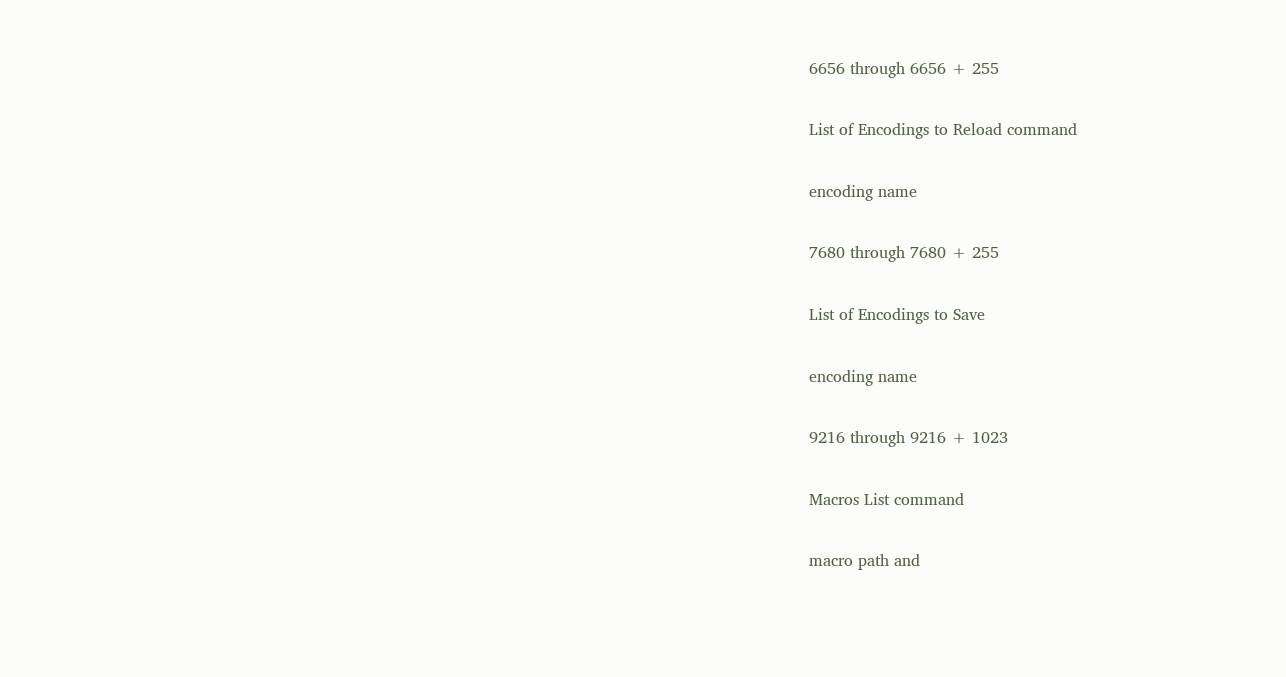6656 through 6656 + 255

List of Encodings to Reload command

encoding name

7680 through 7680 + 255

List of Encodings to Save

encoding name

9216 through 9216 + 1023

Macros List command

macro path and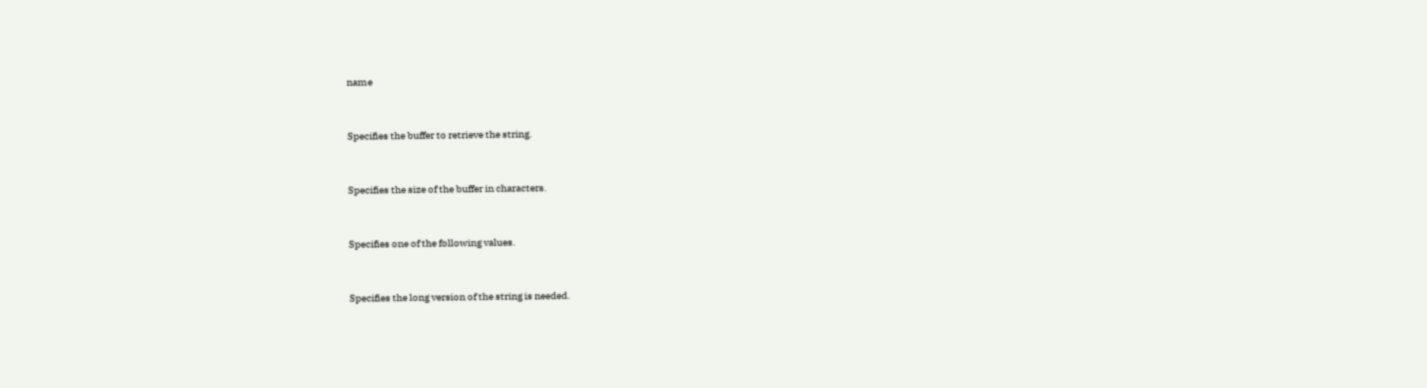name


Specifies the buffer to retrieve the string.


Specifies the size of the buffer in characters.


Specifies one of the following values.


Specifies the long version of the string is needed.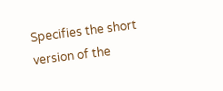Specifies the short version of the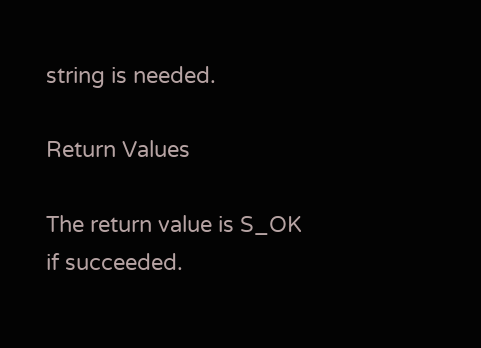string is needed.

Return Values

The return value is S_OK if succeeded.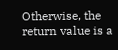Otherwise, the return value is a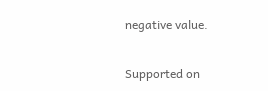negative value.


Supported on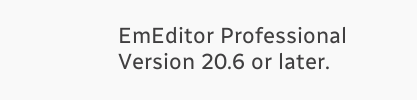EmEditor Professional Version 20.6 or later.